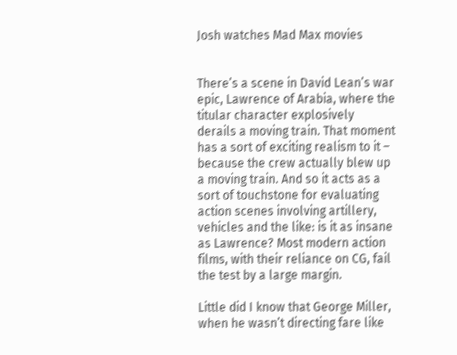Josh watches Mad Max movies


There’s a scene in David Lean’s war epic, Lawrence of Arabia, where the titular character explosively derails a moving train. That moment has a sort of exciting realism to it – because the crew actually blew up a moving train. And so it acts as a sort of touchstone for evaluating action scenes involving artillery, vehicles and the like: is it as insane as Lawrence? Most modern action films, with their reliance on CG, fail the test by a large margin.

Little did I know that George Miller, when he wasn’t directing fare like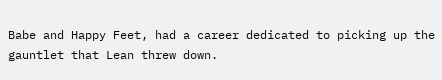Babe and Happy Feet, had a career dedicated to picking up the gauntlet that Lean threw down.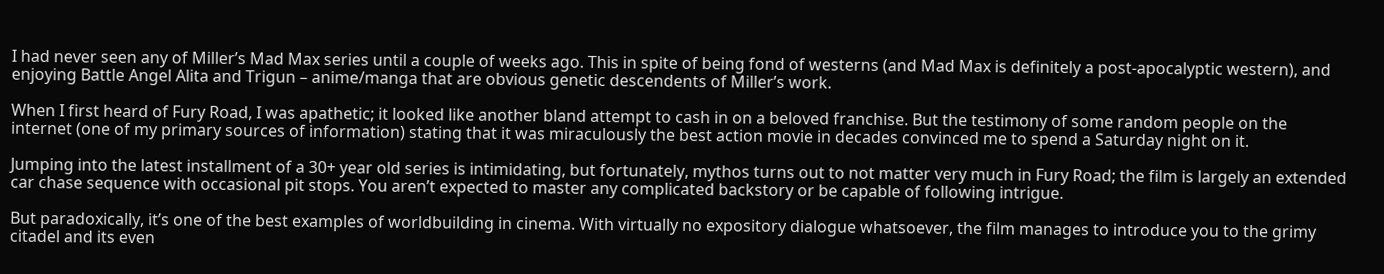I had never seen any of Miller’s Mad Max series until a couple of weeks ago. This in spite of being fond of westerns (and Mad Max is definitely a post-apocalyptic western), and enjoying Battle Angel Alita and Trigun – anime/manga that are obvious genetic descendents of Miller’s work.

When I first heard of Fury Road, I was apathetic; it looked like another bland attempt to cash in on a beloved franchise. But the testimony of some random people on the internet (one of my primary sources of information) stating that it was miraculously the best action movie in decades convinced me to spend a Saturday night on it.

Jumping into the latest installment of a 30+ year old series is intimidating, but fortunately, mythos turns out to not matter very much in Fury Road; the film is largely an extended car chase sequence with occasional pit stops. You aren’t expected to master any complicated backstory or be capable of following intrigue.

But paradoxically, it’s one of the best examples of worldbuilding in cinema. With virtually no expository dialogue whatsoever, the film manages to introduce you to the grimy citadel and its even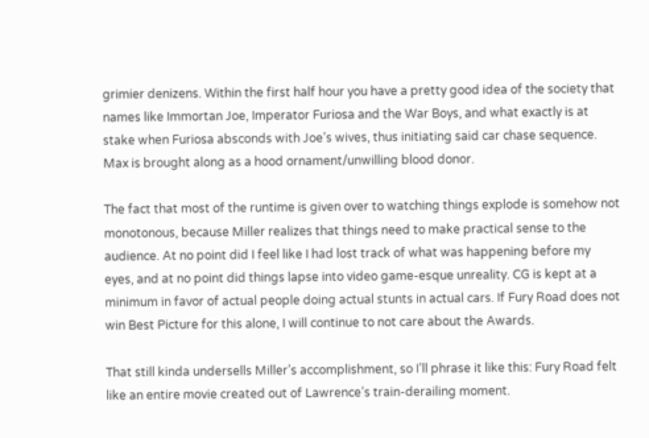grimier denizens. Within the first half hour you have a pretty good idea of the society that names like Immortan Joe, Imperator Furiosa and the War Boys, and what exactly is at stake when Furiosa absconds with Joe’s wives, thus initiating said car chase sequence. Max is brought along as a hood ornament/unwilling blood donor.

The fact that most of the runtime is given over to watching things explode is somehow not monotonous, because Miller realizes that things need to make practical sense to the audience. At no point did I feel like I had lost track of what was happening before my eyes, and at no point did things lapse into video game-esque unreality. CG is kept at a minimum in favor of actual people doing actual stunts in actual cars. If Fury Road does not win Best Picture for this alone, I will continue to not care about the Awards.

That still kinda undersells Miller’s accomplishment, so I’ll phrase it like this: Fury Road felt like an entire movie created out of Lawrence’s train-derailing moment.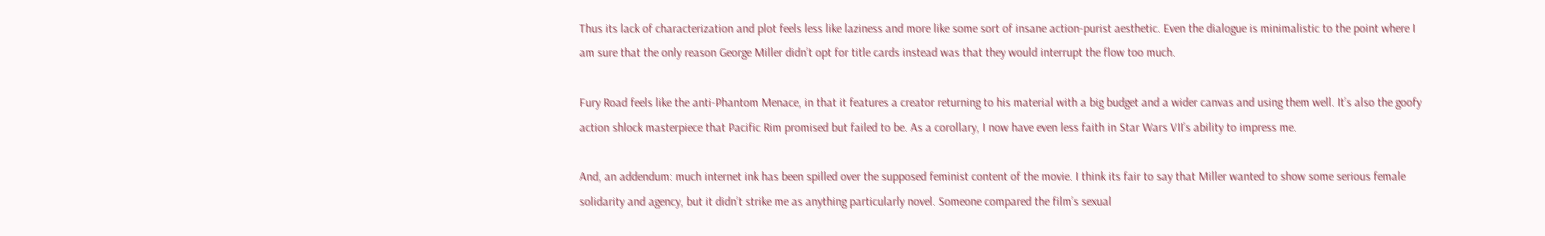Thus its lack of characterization and plot feels less like laziness and more like some sort of insane action-purist aesthetic. Even the dialogue is minimalistic to the point where I am sure that the only reason George Miller didn’t opt for title cards instead was that they would interrupt the flow too much.

Fury Road feels like the anti-Phantom Menace, in that it features a creator returning to his material with a big budget and a wider canvas and using them well. It’s also the goofy action shlock masterpiece that Pacific Rim promised but failed to be. As a corollary, I now have even less faith in Star Wars VII’s ability to impress me.

And, an addendum: much internet ink has been spilled over the supposed feminist content of the movie. I think its fair to say that Miller wanted to show some serious female solidarity and agency, but it didn’t strike me as anything particularly novel. Someone compared the film’s sexual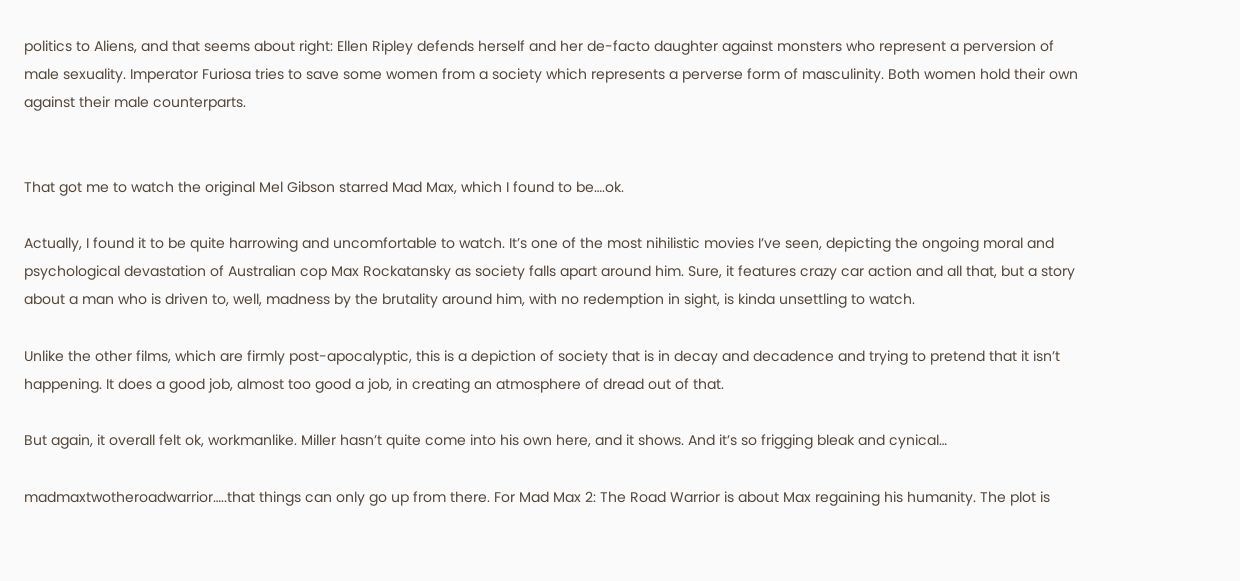politics to Aliens, and that seems about right: Ellen Ripley defends herself and her de-facto daughter against monsters who represent a perversion of male sexuality. Imperator Furiosa tries to save some women from a society which represents a perverse form of masculinity. Both women hold their own against their male counterparts.


That got me to watch the original Mel Gibson starred Mad Max, which I found to be….ok.

Actually, I found it to be quite harrowing and uncomfortable to watch. It’s one of the most nihilistic movies I’ve seen, depicting the ongoing moral and psychological devastation of Australian cop Max Rockatansky as society falls apart around him. Sure, it features crazy car action and all that, but a story about a man who is driven to, well, madness by the brutality around him, with no redemption in sight, is kinda unsettling to watch.

Unlike the other films, which are firmly post-apocalyptic, this is a depiction of society that is in decay and decadence and trying to pretend that it isn’t happening. It does a good job, almost too good a job, in creating an atmosphere of dread out of that.

But again, it overall felt ok, workmanlike. Miller hasn’t quite come into his own here, and it shows. And it’s so frigging bleak and cynical…

madmaxtwotheroadwarrior…..that things can only go up from there. For Mad Max 2: The Road Warrior is about Max regaining his humanity. The plot is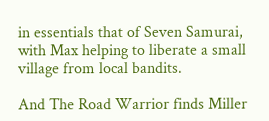in essentials that of Seven Samurai, with Max helping to liberate a small village from local bandits.

And The Road Warrior finds Miller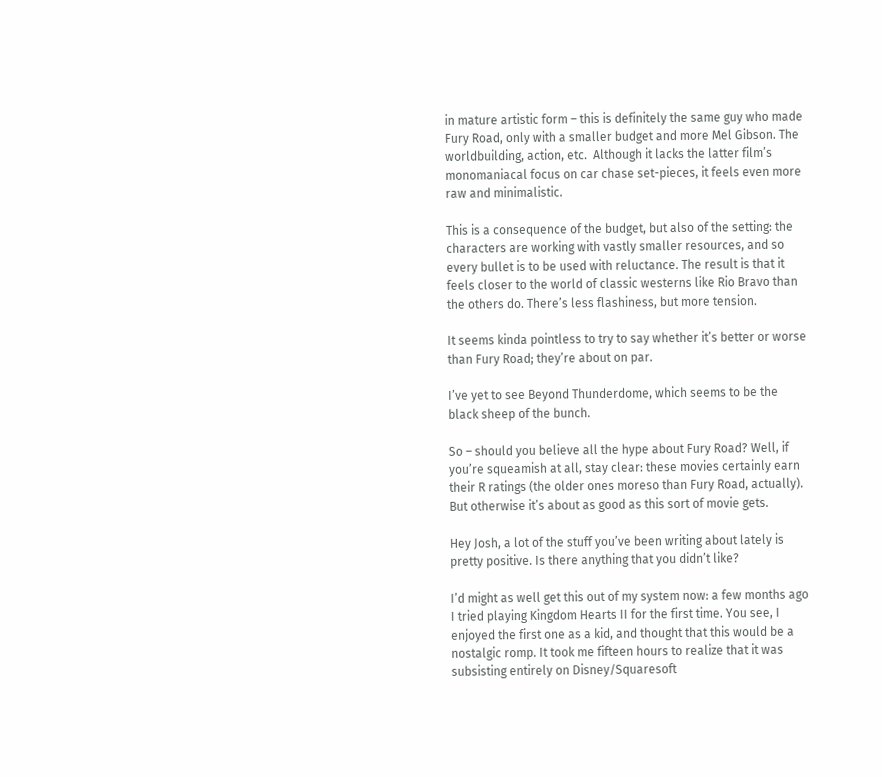in mature artistic form – this is definitely the same guy who made Fury Road, only with a smaller budget and more Mel Gibson. The worldbuilding, action, etc.  Although it lacks the latter film’s monomaniacal focus on car chase set-pieces, it feels even more raw and minimalistic.

This is a consequence of the budget, but also of the setting: the characters are working with vastly smaller resources, and so every bullet is to be used with reluctance. The result is that it feels closer to the world of classic westerns like Rio Bravo than the others do. There’s less flashiness, but more tension.

It seems kinda pointless to try to say whether it’s better or worse than Fury Road; they’re about on par.

I’ve yet to see Beyond Thunderdome, which seems to be the black sheep of the bunch.

So – should you believe all the hype about Fury Road? Well, if you’re squeamish at all, stay clear: these movies certainly earn their R ratings (the older ones moreso than Fury Road, actually). But otherwise it’s about as good as this sort of movie gets.

Hey Josh, a lot of the stuff you’ve been writing about lately is pretty positive. Is there anything that you didn’t like?

I’d might as well get this out of my system now: a few months ago I tried playing Kingdom Hearts II for the first time. You see, I enjoyed the first one as a kid, and thought that this would be a nostalgic romp. It took me fifteen hours to realize that it was subsisting entirely on Disney/Squaresoft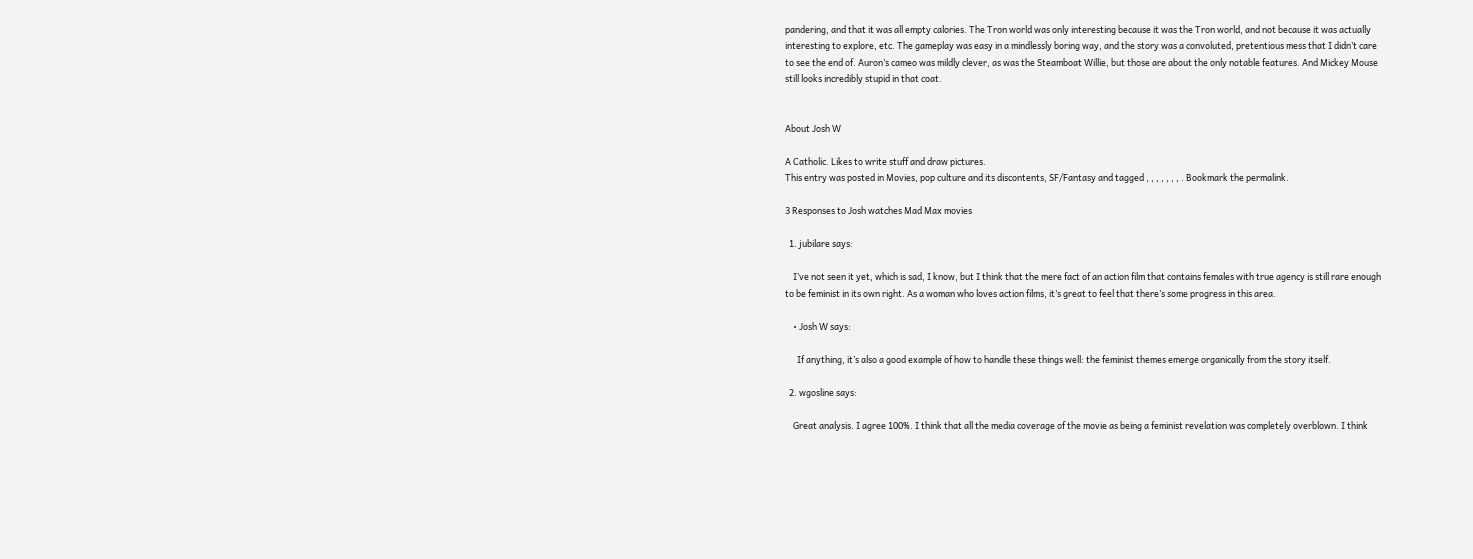pandering, and that it was all empty calories. The Tron world was only interesting because it was the Tron world, and not because it was actually interesting to explore, etc. The gameplay was easy in a mindlessly boring way, and the story was a convoluted, pretentious mess that I didn’t care to see the end of. Auron’s cameo was mildly clever, as was the Steamboat Willie, but those are about the only notable features. And Mickey Mouse still looks incredibly stupid in that coat.


About Josh W

A Catholic. Likes to write stuff and draw pictures.
This entry was posted in Movies, pop culture and its discontents, SF/Fantasy and tagged , , , , , , , . Bookmark the permalink.

3 Responses to Josh watches Mad Max movies

  1. jubilare says:

    I’ve not seen it yet, which is sad, I know, but I think that the mere fact of an action film that contains females with true agency is still rare enough to be feminist in its own right. As a woman who loves action films, it’s great to feel that there’s some progress in this area.

    • Josh W says:

      If anything, it’s also a good example of how to handle these things well: the feminist themes emerge organically from the story itself.

  2. wgosline says:

    Great analysis. I agree 100%. I think that all the media coverage of the movie as being a feminist revelation was completely overblown. I think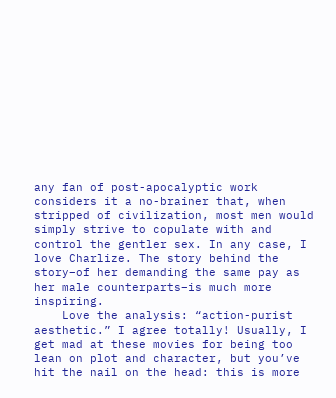any fan of post-apocalyptic work considers it a no-brainer that, when stripped of civilization, most men would simply strive to copulate with and control the gentler sex. In any case, I love Charlize. The story behind the story–of her demanding the same pay as her male counterparts–is much more inspiring.
    Love the analysis: “action-purist aesthetic.” I agree totally! Usually, I get mad at these movies for being too lean on plot and character, but you’ve hit the nail on the head: this is more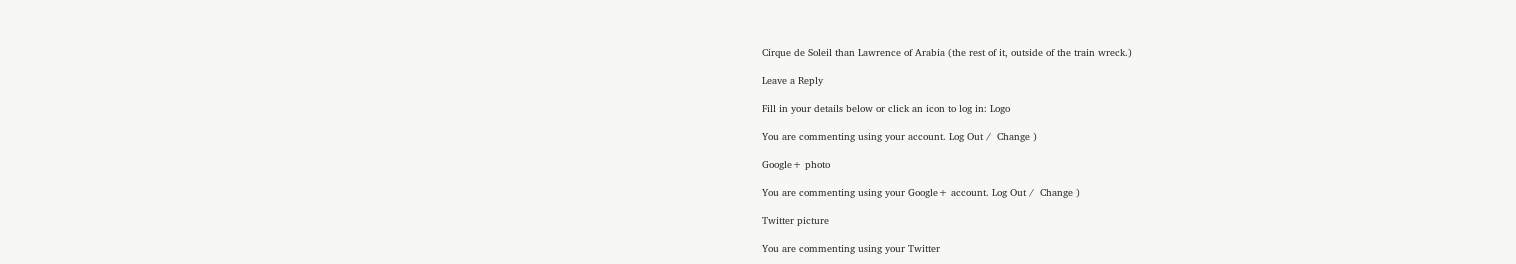Cirque de Soleil than Lawrence of Arabia (the rest of it, outside of the train wreck.)

Leave a Reply

Fill in your details below or click an icon to log in: Logo

You are commenting using your account. Log Out /  Change )

Google+ photo

You are commenting using your Google+ account. Log Out /  Change )

Twitter picture

You are commenting using your Twitter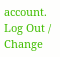account. Log Out /  Change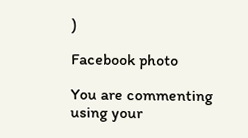)

Facebook photo

You are commenting using your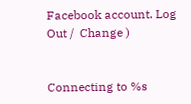Facebook account. Log Out /  Change )


Connecting to %s